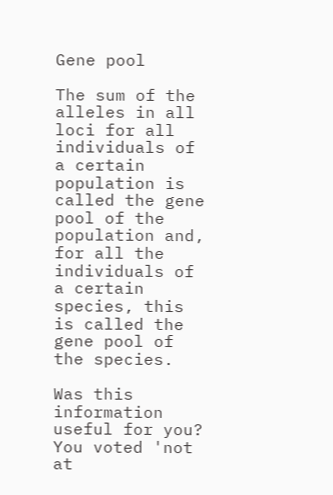Gene pool

The sum of the alleles in all loci for all individuals of a certain population is called the gene pool of the population and, for all the individuals of a certain species, this is called the gene pool of the species.

Was this information useful for you?
You voted 'not at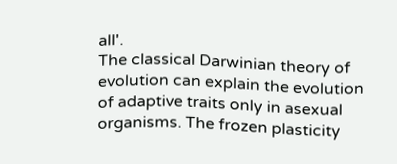all'.
The classical Darwinian theory of evolution can explain the evolution of adaptive traits only in asexual organisms. The frozen plasticity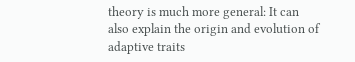theory is much more general: It can also explain the origin and evolution of adaptive traits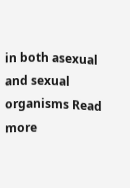in both asexual and sexual organisms Read more